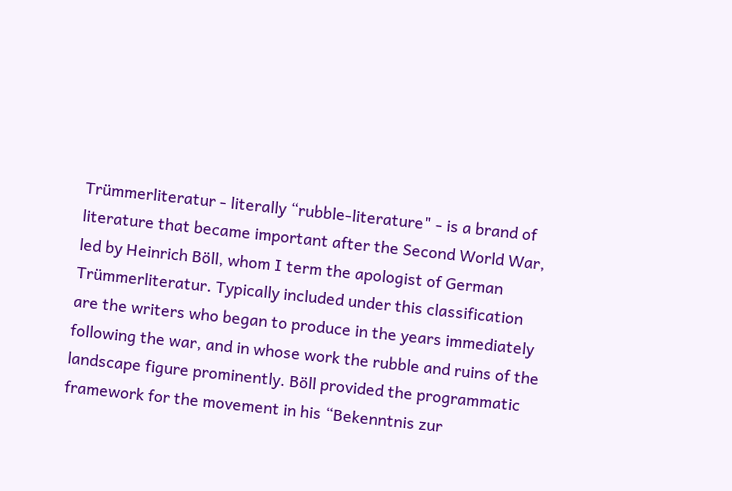Trümmerliteratur - literally “rubble-literature" - is a brand of literature that became important after the Second World War, led by Heinrich Böll, whom I term the apologist of German Trümmerliteratur. Typically included under this classification are the writers who began to produce in the years immediately following the war, and in whose work the rubble and ruins of the landscape figure prominently. Böll provided the programmatic framework for the movement in his “Bekenntnis zur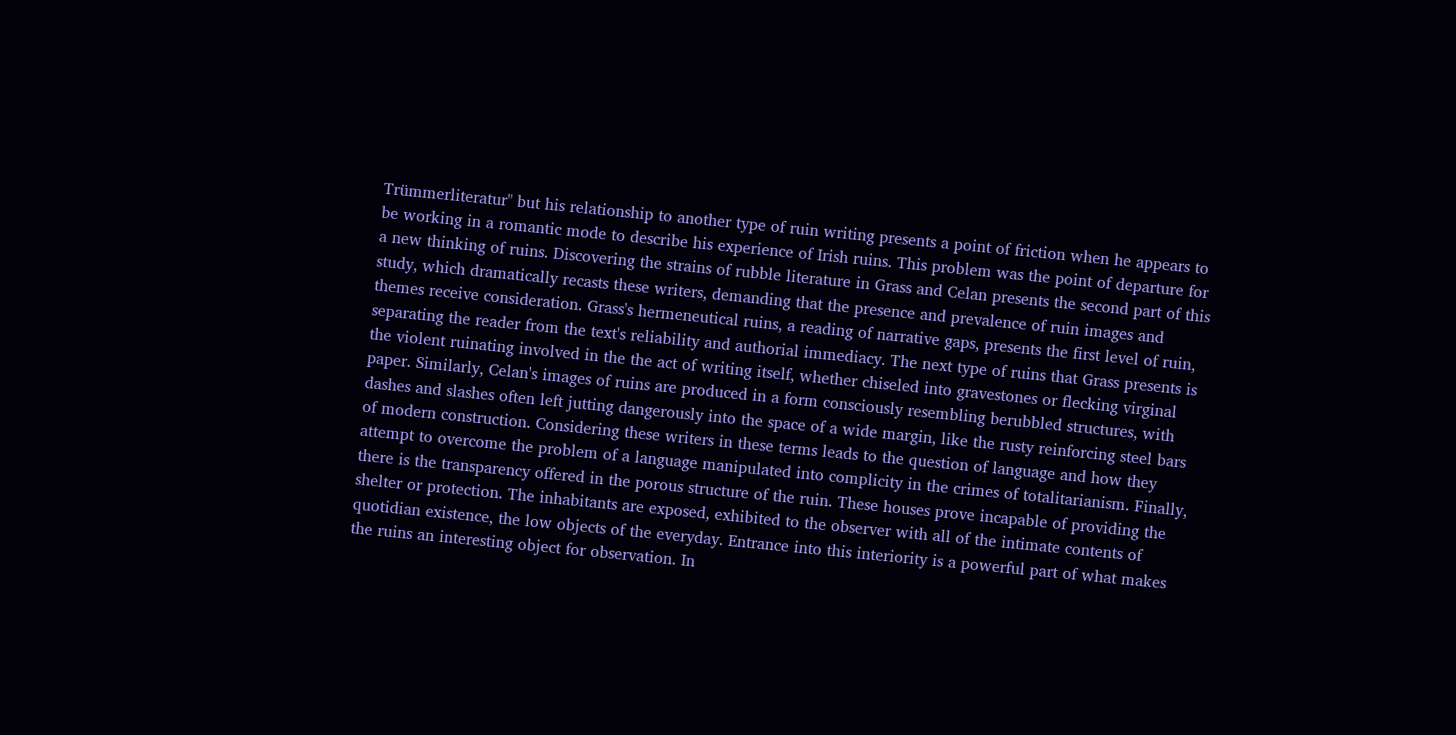Trümmerliteratur" but his relationship to another type of ruin writing presents a point of friction when he appears to be working in a romantic mode to describe his experience of Irish ruins. This problem was the point of departure for a new thinking of ruins. Discovering the strains of rubble literature in Grass and Celan presents the second part of this study, which dramatically recasts these writers, demanding that the presence and prevalence of ruin images and themes receive consideration. Grass's hermeneutical ruins, a reading of narrative gaps, presents the first level of ruin, separating the reader from the text's reliability and authorial immediacy. The next type of ruins that Grass presents is the violent ruinating involved in the the act of writing itself, whether chiseled into gravestones or flecking virginal paper. Similarly, Celan's images of ruins are produced in a form consciously resembling berubbled structures, with dashes and slashes often left jutting dangerously into the space of a wide margin, like the rusty reinforcing steel bars of modern construction. Considering these writers in these terms leads to the question of language and how they attempt to overcome the problem of a language manipulated into complicity in the crimes of totalitarianism. Finally, there is the transparency offered in the porous structure of the ruin. These houses prove incapable of providing the shelter or protection. The inhabitants are exposed, exhibited to the observer with all of the intimate contents of quotidian existence, the low objects of the everyday. Entrance into this interiority is a powerful part of what makes the ruins an interesting object for observation. In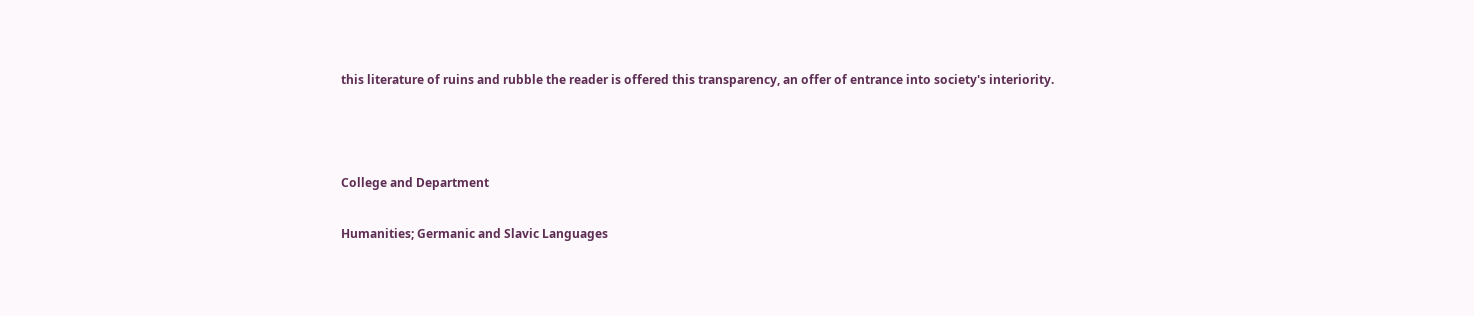this literature of ruins and rubble the reader is offered this transparency, an offer of entrance into society's interiority.



College and Department

Humanities; Germanic and Slavic Languages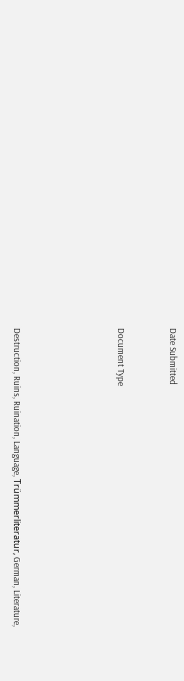Date Submitted


Document Type





Destruction, Ruins, Ruination, Language, Trümmerliteratur, German, Literature,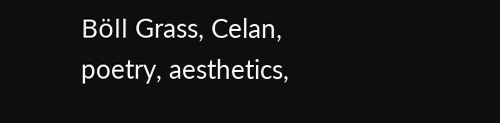Böll Grass, Celan, poetry, aesthetics,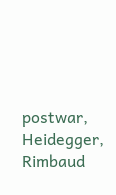postwar, Heidegger, Rimbaud